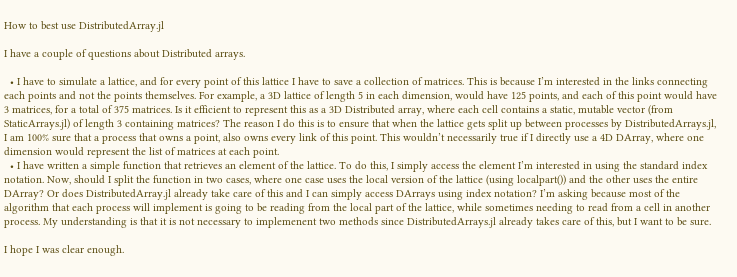How to best use DistributedArray.jl

I have a couple of questions about Distributed arrays.

  • I have to simulate a lattice, and for every point of this lattice I have to save a collection of matrices. This is because I’m interested in the links connecting each points and not the points themselves. For example, a 3D lattice of length 5 in each dimension, would have 125 points, and each of this point would have 3 matrices, for a total of 375 matrices. Is it efficient to represent this as a 3D Distributed array, where each cell contains a static, mutable vector (from StaticArrays.jl) of length 3 containing matrices? The reason I do this is to ensure that when the lattice gets split up between processes by DistributedArrays.jl, I am 100% sure that a process that owns a point, also owns every link of this point. This wouldn’t necessarily true if I directly use a 4D DArray, where one dimension would represent the list of matrices at each point.
  • I have written a simple function that retrieves an element of the lattice. To do this, I simply access the element I’m interested in using the standard index notation. Now, should I split the function in two cases, where one case uses the local version of the lattice (using localpart()) and the other uses the entire DArray? Or does DistributedArray.jl already take care of this and I can simply access DArrays using index notation? I’m asking because most of the algorithm that each process will implement is going to be reading from the local part of the lattice, while sometimes needing to read from a cell in another process. My understanding is that it is not necessary to implemenent two methods since DistributedArrays.jl already takes care of this, but I want to be sure.

I hope I was clear enough.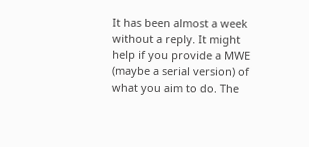It has been almost a week without a reply. It might help if you provide a MWE (maybe a serial version) of what you aim to do. The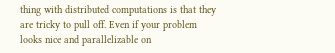thing with distributed computations is that they are tricky to pull off. Even if your problem looks nice and parallelizable on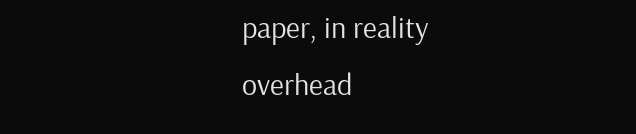paper, in reality overhead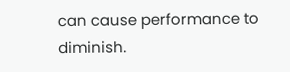can cause performance to diminish.